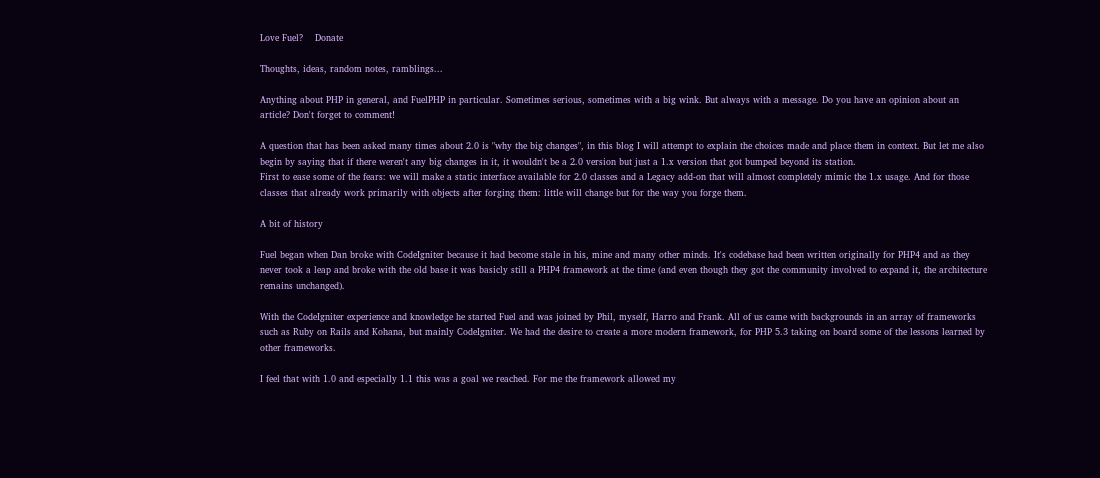Love Fuel?    Donate

Thoughts, ideas, random notes, ramblings...

Anything about PHP in general, and FuelPHP in particular. Sometimes serious, sometimes with a big wink. But always with a message. Do you have an opinion about an article? Don't forget to comment!

A question that has been asked many times about 2.0 is "why the big changes", in this blog I will attempt to explain the choices made and place them in context. But let me also begin by saying that if there weren't any big changes in it, it wouldn't be a 2.0 version but just a 1.x version that got bumped beyond its station.
First to ease some of the fears: we will make a static interface available for 2.0 classes and a Legacy add-on that will almost completely mimic the 1.x usage. And for those classes that already work primarily with objects after forging them: little will change but for the way you forge them.

A bit of history

Fuel began when Dan broke with CodeIgniter because it had become stale in his, mine and many other minds. It's codebase had been written originally for PHP4 and as they never took a leap and broke with the old base it was basicly still a PHP4 framework at the time (and even though they got the community involved to expand it, the architecture remains unchanged).

With the CodeIgniter experience and knowledge he started Fuel and was joined by Phil, myself, Harro and Frank. All of us came with backgrounds in an array of frameworks such as Ruby on Rails and Kohana, but mainly CodeIgniter. We had the desire to create a more modern framework, for PHP 5.3 taking on board some of the lessons learned by other frameworks.

I feel that with 1.0 and especially 1.1 this was a goal we reached. For me the framework allowed my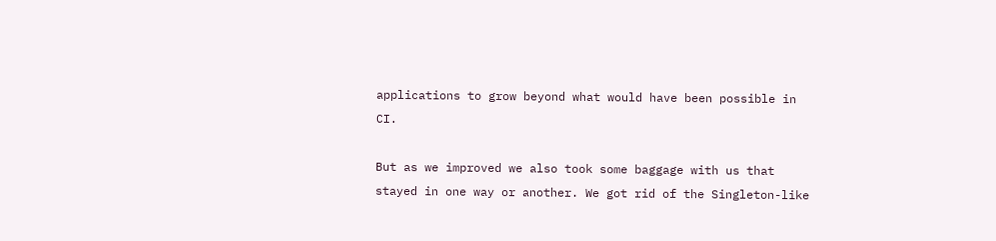applications to grow beyond what would have been possible in CI.

But as we improved we also took some baggage with us that stayed in one way or another. We got rid of the Singleton-like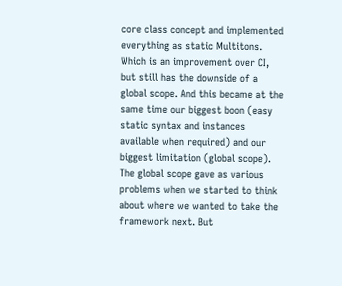core class concept and implemented everything as static Multitons. Which is an improvement over CI, but still has the downside of a global scope. And this became at the same time our biggest boon (easy static syntax and instances available when required) and our biggest limitation (global scope).
The global scope gave as various problems when we started to think about where we wanted to take the framework next. But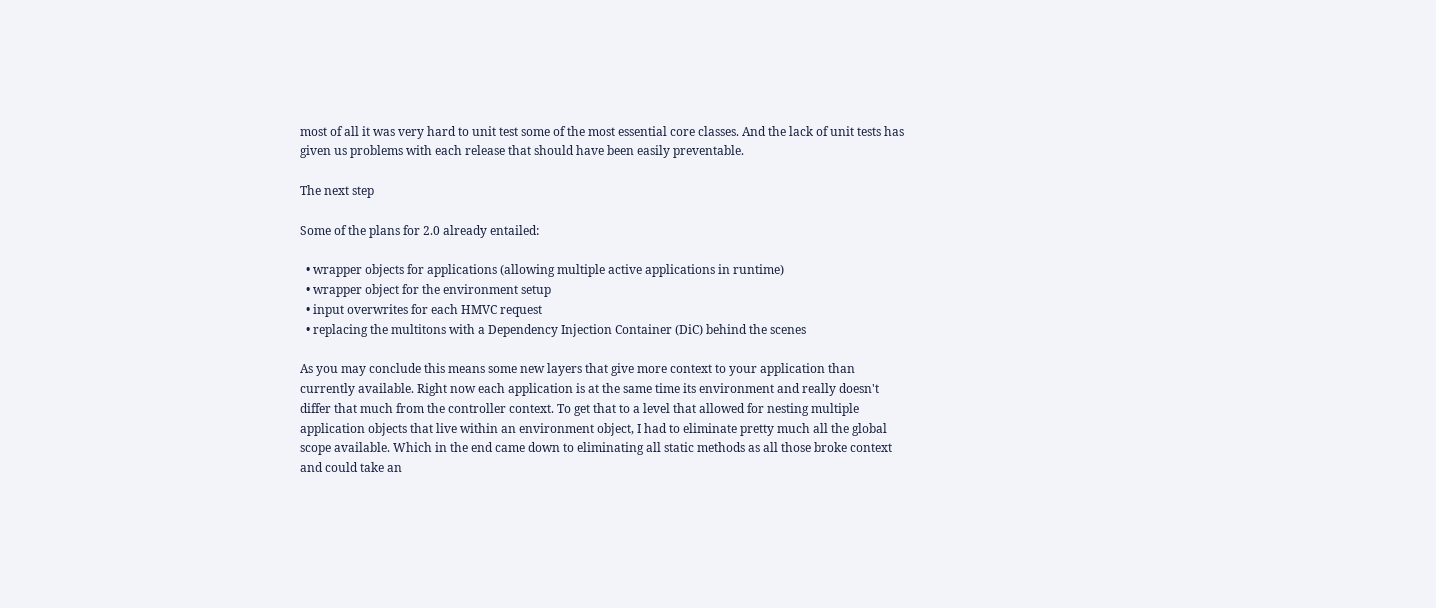most of all it was very hard to unit test some of the most essential core classes. And the lack of unit tests has given us problems with each release that should have been easily preventable.

The next step

Some of the plans for 2.0 already entailed:

  • wrapper objects for applications (allowing multiple active applications in runtime)
  • wrapper object for the environment setup
  • input overwrites for each HMVC request
  • replacing the multitons with a Dependency Injection Container (DiC) behind the scenes

As you may conclude this means some new layers that give more context to your application than currently available. Right now each application is at the same time its environment and really doesn't differ that much from the controller context. To get that to a level that allowed for nesting multiple application objects that live within an environment object, I had to eliminate pretty much all the global scope available. Which in the end came down to eliminating all static methods as all those broke context and could take an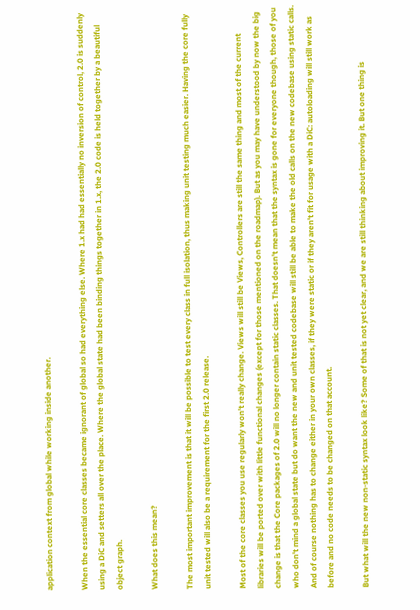application context from global while working inside another.

When the essential core classes became ignorant of global so had everything else. Where 1.x had had essentially no inversion of control, 2.0 is suddenly using a DiC and setters all over the place. Where the global state had been binding things together in 1.x, the 2.0 code is held together by a beautiful object graph.

What does this mean?

The most important improvement is that it will be possible to test every class in full isolation, thus making unit testing much easier. Having the core fully unit tested will also be a requirement for the first 2.0 release.

Most of the core classes you use regularly won't really change. Views will still be Views, Controllers are still the same thing and most of the current libraries will be ported over with little functional changes (except for those mentioned on the roadmap). But as you may have understood by now the big change is that the Core packages of 2.0 will no longer contain static classes. That doesn't mean that the syntax is gone for everyone though, those of you who don't mind a global state but do want the new and unit tested codebase will still be able to make the old calls on the new codebase using static calls. And of course nothing has to change either in your own classes, if they were static or if they aren't fit for usage with a DiC: autoloading will still work as before and no code needs to be changed on that account.

But what will the new non-static syntax look like? Some of that is not yet clear, and we are still thinking about improving it. But one thing is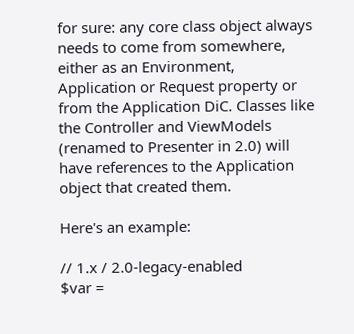for sure: any core class object always needs to come from somewhere, either as an Environment, Application or Request property or from the Application DiC. Classes like the Controller and ViewModels (renamed to Presenter in 2.0) will have references to the Application object that created them.

Here's an example:

// 1.x / 2.0-legacy-enabled
$var =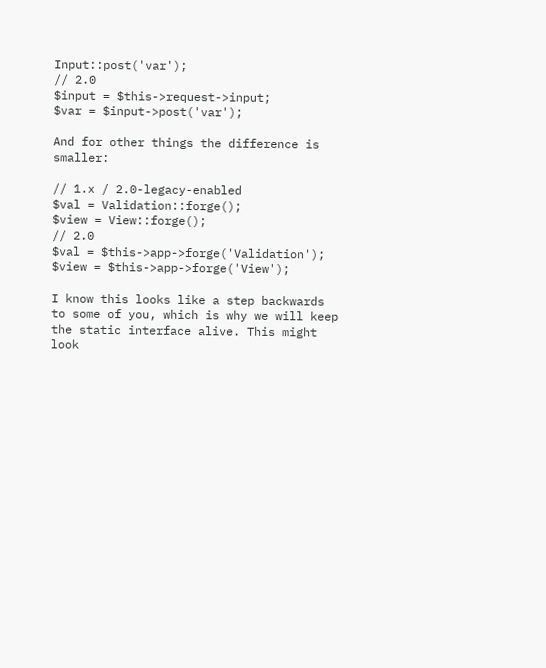Input::post('var');
// 2.0
$input = $this->request->input;
$var = $input->post('var');

And for other things the difference is smaller:

// 1.x / 2.0-legacy-enabled
$val = Validation::forge();
$view = View::forge();
// 2.0
$val = $this->app->forge('Validation');
$view = $this->app->forge('View');

I know this looks like a step backwards to some of you, which is why we will keep the static interface alive. This might look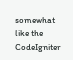somewhat like the CodeIgniter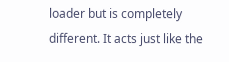loader but is completely different. It acts just like the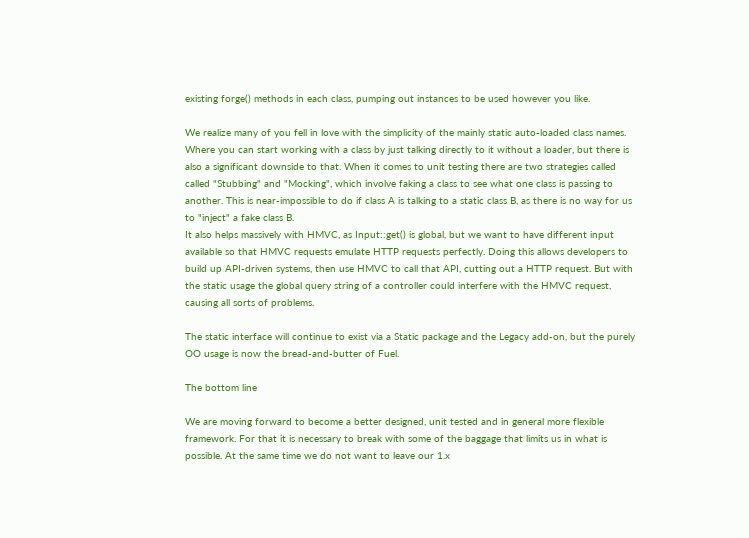existing forge() methods in each class, pumping out instances to be used however you like.

We realize many of you fell in love with the simplicity of the mainly static auto-loaded class names. Where you can start working with a class by just talking directly to it without a loader, but there is also a significant downside to that. When it comes to unit testing there are two strategies called called "Stubbing" and "Mocking", which involve faking a class to see what one class is passing to another. This is near-impossible to do if class A is talking to a static class B, as there is no way for us to "inject" a fake class B.
It also helps massively with HMVC, as Input::get() is global, but we want to have different input available so that HMVC requests emulate HTTP requests perfectly. Doing this allows developers to build up API-driven systems, then use HMVC to call that API, cutting out a HTTP request. But with the static usage the global query string of a controller could interfere with the HMVC request, causing all sorts of problems.

The static interface will continue to exist via a Static package and the Legacy add-on, but the purely OO usage is now the bread-and-butter of Fuel.

The bottom line

We are moving forward to become a better designed, unit tested and in general more flexible framework. For that it is necessary to break with some of the baggage that limits us in what is possible. At the same time we do not want to leave our 1.x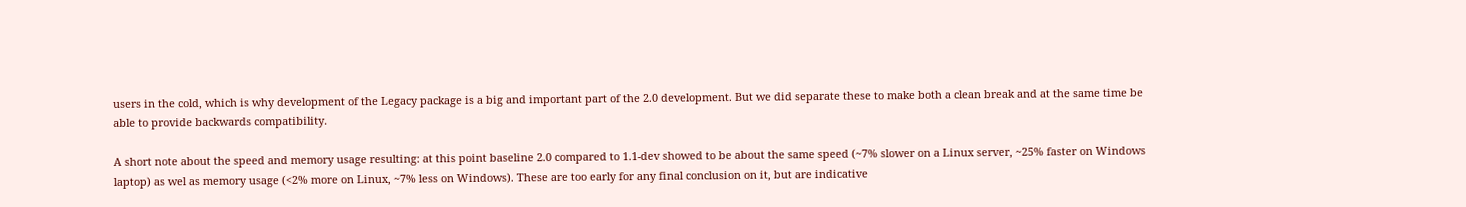users in the cold, which is why development of the Legacy package is a big and important part of the 2.0 development. But we did separate these to make both a clean break and at the same time be able to provide backwards compatibility.

A short note about the speed and memory usage resulting: at this point baseline 2.0 compared to 1.1-dev showed to be about the same speed (~7% slower on a Linux server, ~25% faster on Windows laptop) as wel as memory usage (<2% more on Linux, ~7% less on Windows). These are too early for any final conclusion on it, but are indicative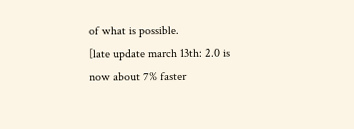of what is possible.
[late update march 13th: 2.0 is now about 7% faster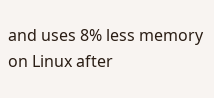and uses 8% less memory on Linux after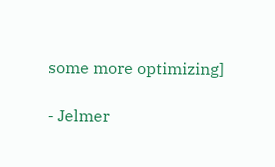some more optimizing]

- Jelmer